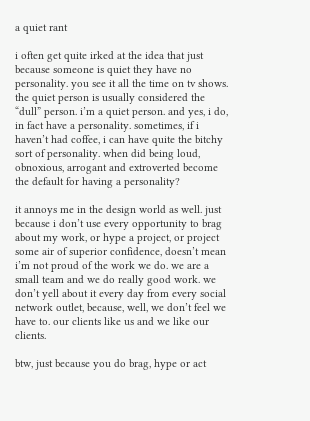a quiet rant

i often get quite irked at the idea that just because someone is quiet they have no personality. you see it all the time on tv shows. the quiet person is usually considered the “dull” person. i’m a quiet person. and yes, i do, in fact have a personality. sometimes, if i haven’t had coffee, i can have quite the bitchy sort of personality. when did being loud, obnoxious, arrogant and extroverted become the default for having a personality?

it annoys me in the design world as well. just because i don’t use every opportunity to brag about my work, or hype a project, or project some air of superior confidence, doesn’t mean i’m not proud of the work we do. we are a small team and we do really good work. we don’t yell about it every day from every social network outlet, because, well, we don’t feel we have to. our clients like us and we like our clients.

btw, just because you do brag, hype or act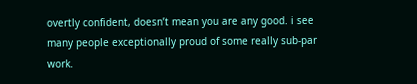overtly confident, doesn’t mean you are any good. i see many people exceptionally proud of some really sub-par work.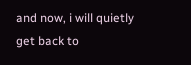and now, i will quietly get back to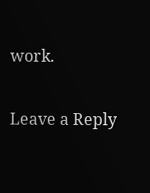work.

Leave a Reply